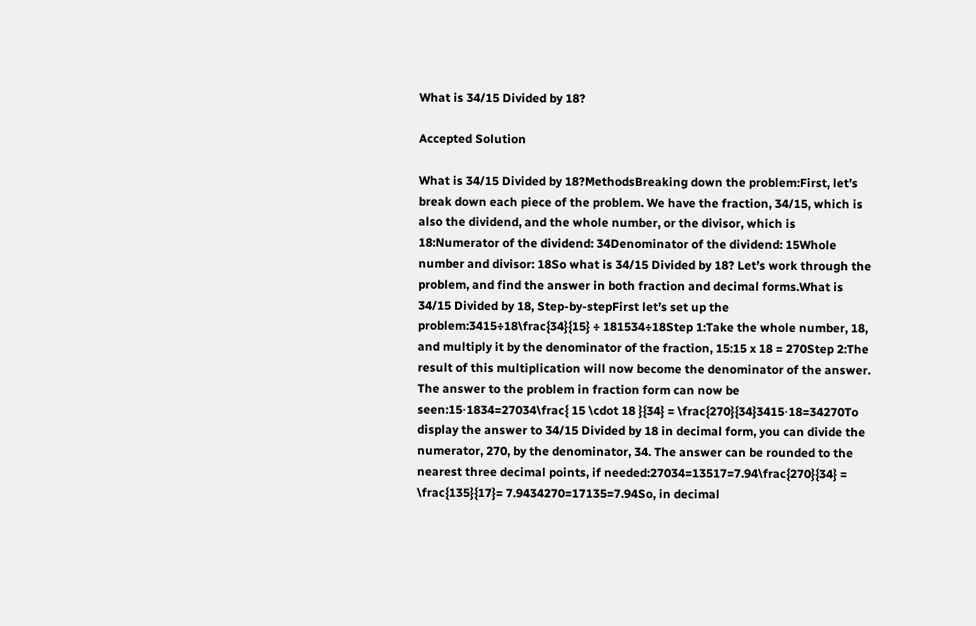What is 34/15 Divided by 18?

Accepted Solution

What is 34/15 Divided by 18?MethodsBreaking down the problem:First, let’s break down each piece of the problem. We have the fraction, 34/15, which is also the dividend, and the whole number, or the divisor, which is 18:Numerator of the dividend: 34Denominator of the dividend: 15Whole number and divisor: 18So what is 34/15 Divided by 18? Let’s work through the problem, and find the answer in both fraction and decimal forms.What is 34/15 Divided by 18, Step-by-stepFirst let’s set up the problem:3415÷18\frac{34}{15} ÷ 181534÷18Step 1:Take the whole number, 18, and multiply it by the denominator of the fraction, 15:15 x 18 = 270Step 2:The result of this multiplication will now become the denominator of the answer. The answer to the problem in fraction form can now be seen:15⋅1834=27034\frac{ 15 \cdot 18 }{34} = \frac{270}{34}3415⋅18=34270To display the answer to 34/15 Divided by 18 in decimal form, you can divide the numerator, 270, by the denominator, 34. The answer can be rounded to the nearest three decimal points, if needed:27034=13517=7.94\frac{270}{34} = \frac{135}{17}= 7.9434270=17135=7.94So, in decimal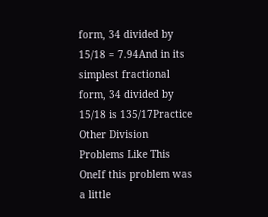form, 34 divided by 15/18 = 7.94And in its simplest fractional form, 34 divided by 15/18 is 135/17Practice Other Division Problems Like This OneIf this problem was a little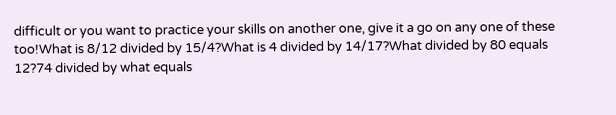difficult or you want to practice your skills on another one, give it a go on any one of these too!What is 8/12 divided by 15/4?What is 4 divided by 14/17?What divided by 80 equals 12?74 divided by what equals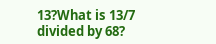13?What is 13/7 divided by 68?